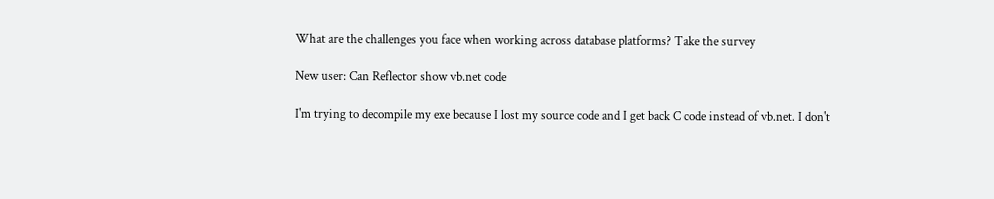What are the challenges you face when working across database platforms? Take the survey

New user: Can Reflector show vb.net code

I'm trying to decompile my exe because I lost my source code and I get back C code instead of vb.net. I don't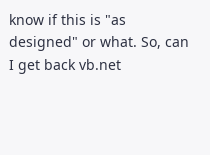know if this is "as designed" or what. So, can I get back vb.net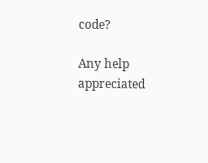code?

Any help appreciated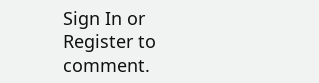Sign In or Register to comment.